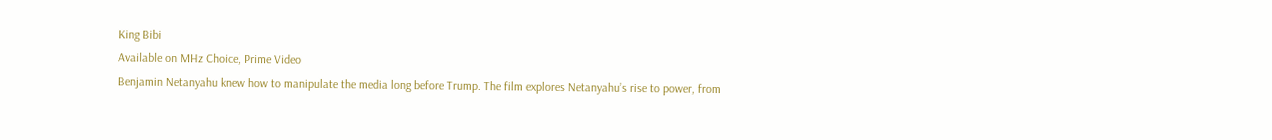King Bibi
Available on MHz Choice, Prime Video
Benjamin Netanyahu knew how to manipulate the media long before Trump. The film explores Netanyahu’s rise to power, from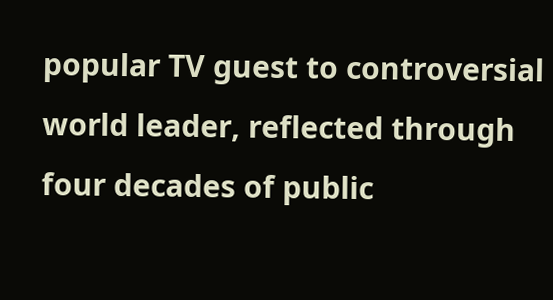popular TV guest to controversial world leader, reflected through four decades of public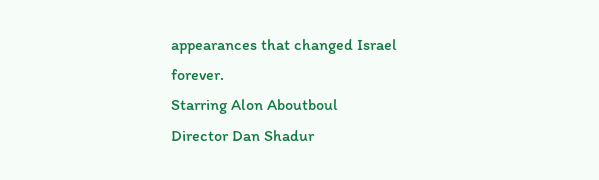appearances that changed Israel forever.
Starring Alon Aboutboul
Director Dan Shadur